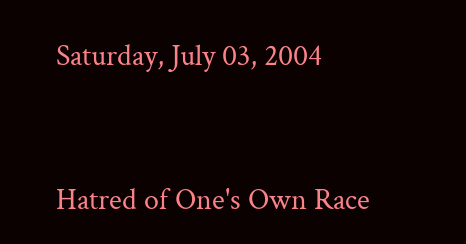Saturday, July 03, 2004


Hatred of One's Own Race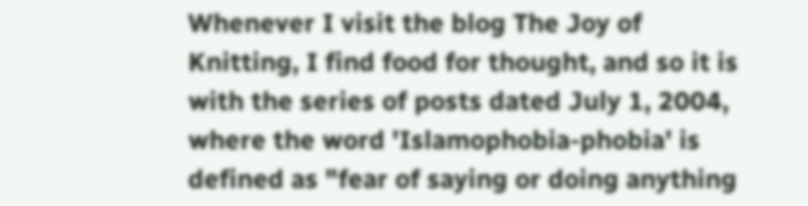Whenever I visit the blog The Joy of Knitting, I find food for thought, and so it is with the series of posts dated July 1, 2004, where the word 'Islamophobia-phobia' is defined as "fear of saying or doing anything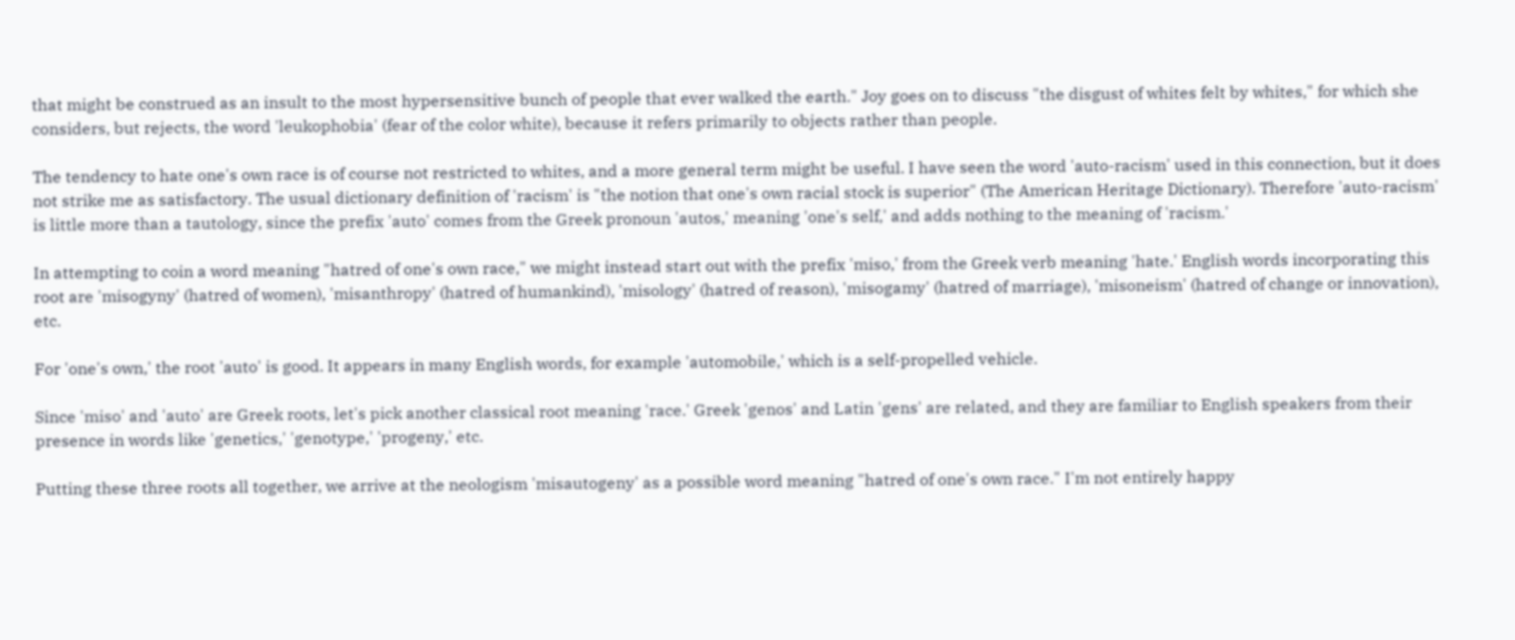that might be construed as an insult to the most hypersensitive bunch of people that ever walked the earth." Joy goes on to discuss "the disgust of whites felt by whites," for which she considers, but rejects, the word 'leukophobia' (fear of the color white), because it refers primarily to objects rather than people.

The tendency to hate one's own race is of course not restricted to whites, and a more general term might be useful. I have seen the word 'auto-racism' used in this connection, but it does not strike me as satisfactory. The usual dictionary definition of 'racism' is "the notion that one's own racial stock is superior" (The American Heritage Dictionary). Therefore 'auto-racism' is little more than a tautology, since the prefix 'auto' comes from the Greek pronoun 'autos,' meaning 'one's self,' and adds nothing to the meaning of 'racism.'

In attempting to coin a word meaning "hatred of one's own race," we might instead start out with the prefix 'miso,' from the Greek verb meaning 'hate.' English words incorporating this root are 'misogyny' (hatred of women), 'misanthropy' (hatred of humankind), 'misology' (hatred of reason), 'misogamy' (hatred of marriage), 'misoneism' (hatred of change or innovation), etc.

For 'one's own,' the root 'auto' is good. It appears in many English words, for example 'automobile,' which is a self-propelled vehicle.

Since 'miso' and 'auto' are Greek roots, let's pick another classical root meaning 'race.' Greek 'genos' and Latin 'gens' are related, and they are familiar to English speakers from their presence in words like 'genetics,' 'genotype,' 'progeny,' etc.

Putting these three roots all together, we arrive at the neologism 'misautogeny' as a possible word meaning "hatred of one's own race." I'm not entirely happy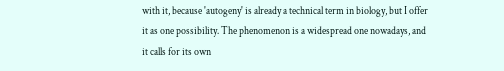with it, because 'autogeny' is already a technical term in biology, but I offer it as one possibility. The phenomenon is a widespread one nowadays, and it calls for its own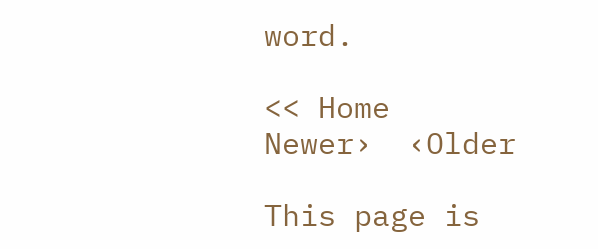word.

<< Home
Newer›  ‹Older

This page is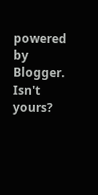powered by Blogger. Isn't yours?